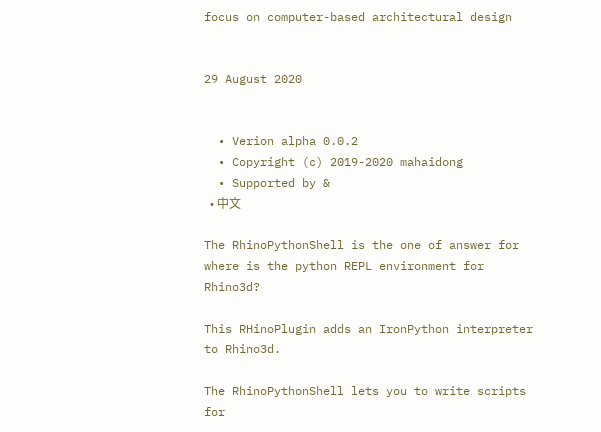focus on computer-based architectural design


29 August 2020


  • Verion alpha 0.0.2
  • Copyright (c) 2019-2020 mahaidong
  • Supported by &
  • 中文

The RhinoPythonShell is the one of answer for where is the python REPL environment for Rhino3d?

This RHinoPlugin adds an IronPython interpreter to Rhino3d.

The RhinoPythonShell lets you to write scripts for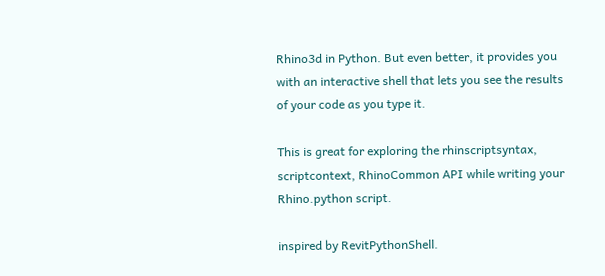Rhino3d in Python. But even better, it provides you with an interactive shell that lets you see the results of your code as you type it.

This is great for exploring the rhinscriptsyntax, scriptcontext, RhinoCommon API while writing your Rhino.python script.

inspired by RevitPythonShell.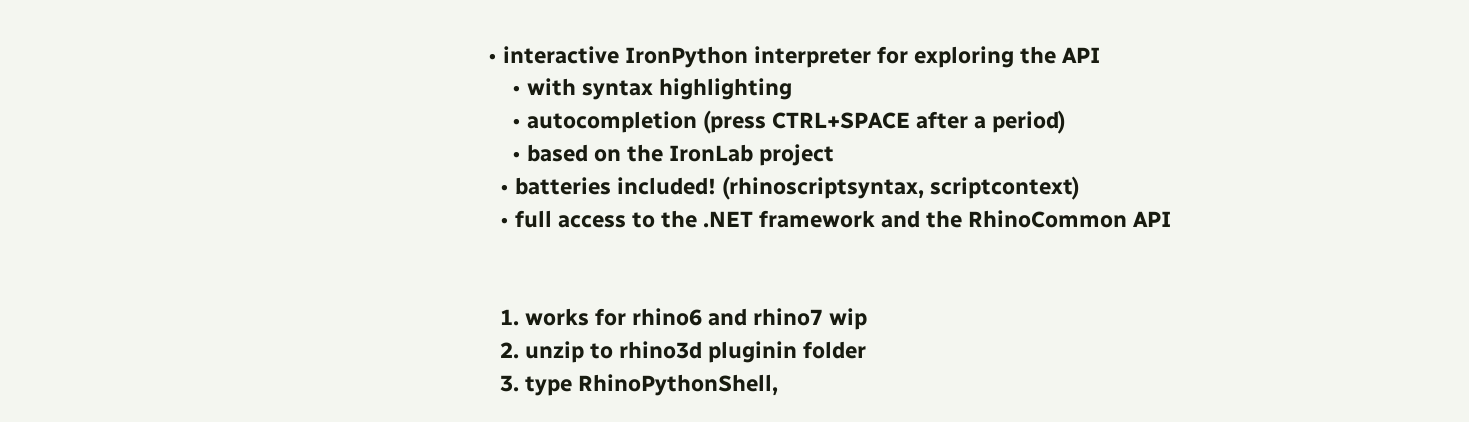• interactive IronPython interpreter for exploring the API
    • with syntax highlighting
    • autocompletion (press CTRL+SPACE after a period)
    • based on the IronLab project
  • batteries included! (rhinoscriptsyntax, scriptcontext)
  • full access to the .NET framework and the RhinoCommon API


  1. works for rhino6 and rhino7 wip
  2. unzip to rhino3d pluginin folder
  3. type RhinoPythonShell,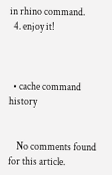in rhino command.
  4. enjoy it!



  • cache command history


    No comments found for this article.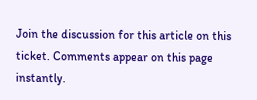Join the discussion for this article on this ticket. Comments appear on this page instantly.